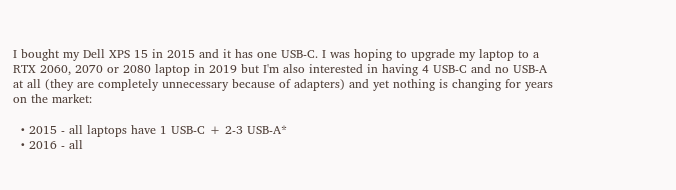I bought my Dell XPS 15 in 2015 and it has one USB-C. I was hoping to upgrade my laptop to a RTX 2060, 2070 or 2080 laptop in 2019 but I'm also interested in having 4 USB-C and no USB-A at all (they are completely unnecessary because of adapters) and yet nothing is changing for years on the market:

  • 2015 - all laptops have 1 USB-C + 2-3 USB-A*
  • 2016 - all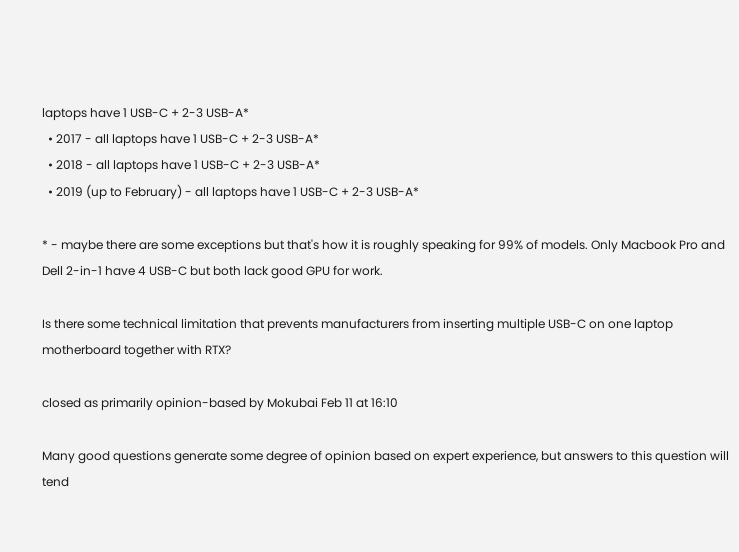laptops have 1 USB-C + 2-3 USB-A*
  • 2017 - all laptops have 1 USB-C + 2-3 USB-A*
  • 2018 - all laptops have 1 USB-C + 2-3 USB-A*
  • 2019 (up to February) - all laptops have 1 USB-C + 2-3 USB-A*

* - maybe there are some exceptions but that's how it is roughly speaking for 99% of models. Only Macbook Pro and Dell 2-in-1 have 4 USB-C but both lack good GPU for work.

Is there some technical limitation that prevents manufacturers from inserting multiple USB-C on one laptop motherboard together with RTX?

closed as primarily opinion-based by Mokubai Feb 11 at 16:10

Many good questions generate some degree of opinion based on expert experience, but answers to this question will tend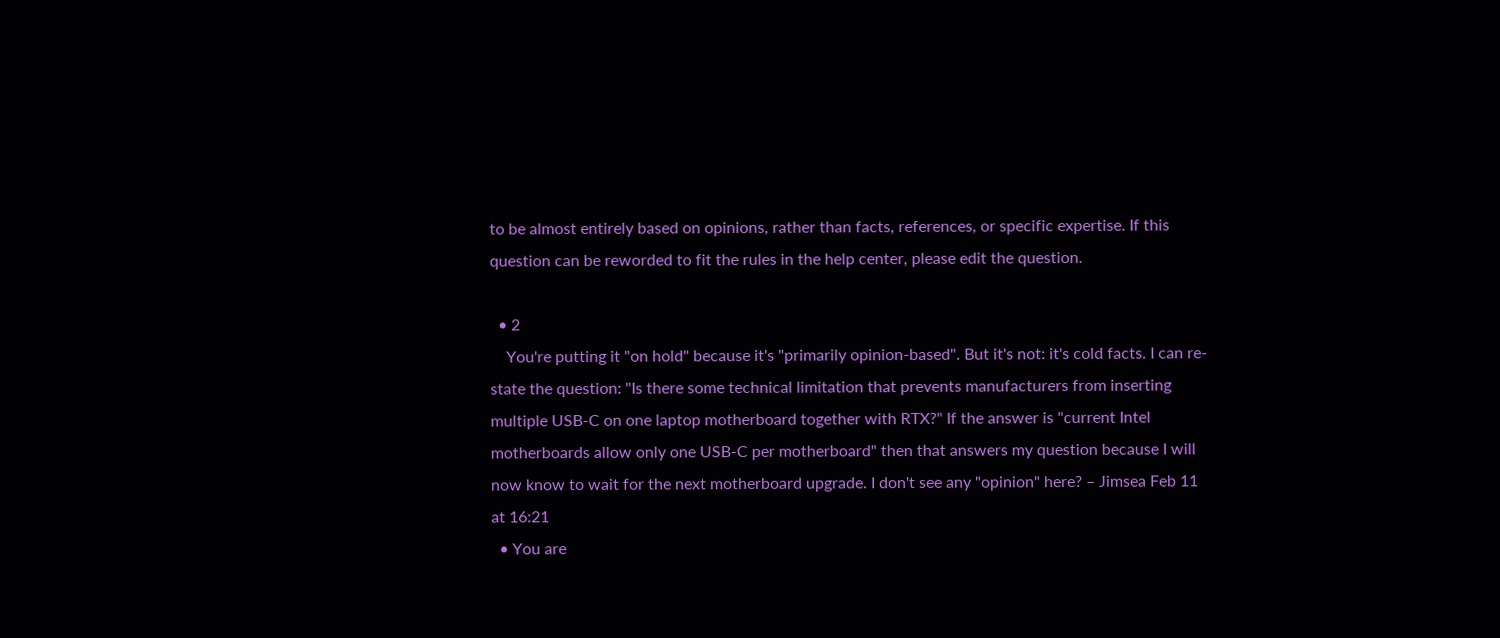to be almost entirely based on opinions, rather than facts, references, or specific expertise. If this question can be reworded to fit the rules in the help center, please edit the question.

  • 2
    You're putting it "on hold" because it's "primarily opinion-based". But it's not: it's cold facts. I can re-state the question: "Is there some technical limitation that prevents manufacturers from inserting multiple USB-C on one laptop motherboard together with RTX?" If the answer is "current Intel motherboards allow only one USB-C per motherboard" then that answers my question because I will now know to wait for the next motherboard upgrade. I don't see any "opinion" here? – Jimsea Feb 11 at 16:21
  • You are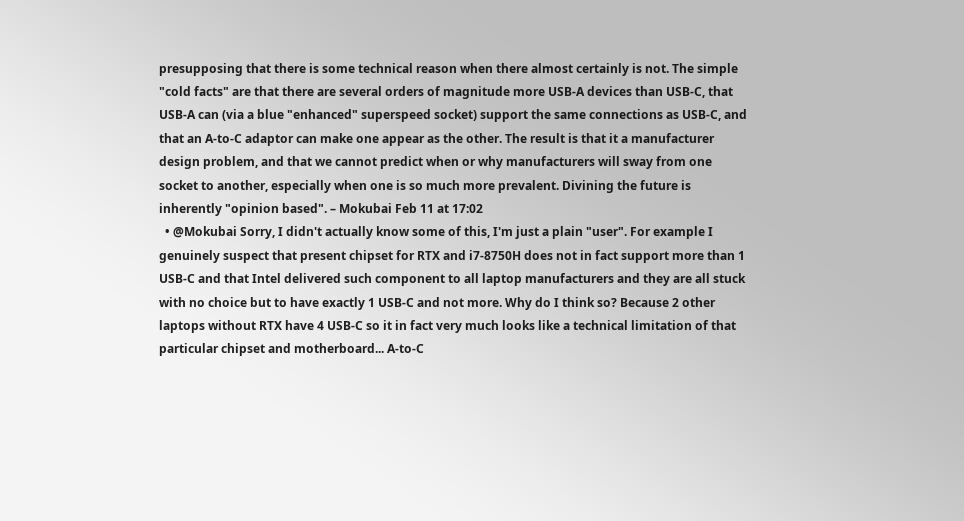presupposing that there is some technical reason when there almost certainly is not. The simple "cold facts" are that there are several orders of magnitude more USB-A devices than USB-C, that USB-A can (via a blue "enhanced" superspeed socket) support the same connections as USB-C, and that an A-to-C adaptor can make one appear as the other. The result is that it a manufacturer design problem, and that we cannot predict when or why manufacturers will sway from one socket to another, especially when one is so much more prevalent. Divining the future is inherently "opinion based". – Mokubai Feb 11 at 17:02
  • @Mokubai Sorry, I didn't actually know some of this, I'm just a plain "user". For example I genuinely suspect that present chipset for RTX and i7-8750H does not in fact support more than 1 USB-C and that Intel delivered such component to all laptop manufacturers and they are all stuck with no choice but to have exactly 1 USB-C and not more. Why do I think so? Because 2 other laptops without RTX have 4 USB-C so it in fact very much looks like a technical limitation of that particular chipset and motherboard... A-to-C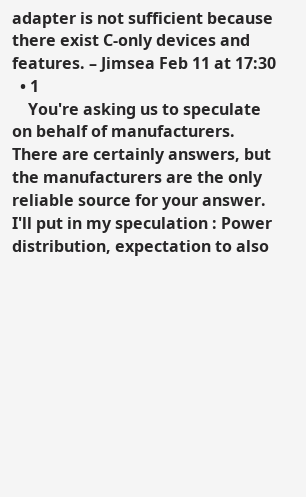adapter is not sufficient because there exist C-only devices and features. – Jimsea Feb 11 at 17:30
  • 1
    You're asking us to speculate on behalf of manufacturers. There are certainly answers, but the manufacturers are the only reliable source for your answer. I'll put in my speculation : Power distribution, expectation to also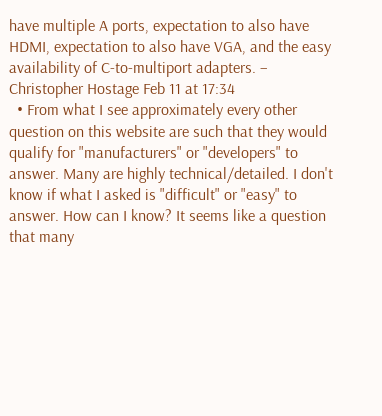have multiple A ports, expectation to also have HDMI, expectation to also have VGA, and the easy availability of C-to-multiport adapters. – Christopher Hostage Feb 11 at 17:34
  • From what I see approximately every other question on this website are such that they would qualify for "manufacturers" or "developers" to answer. Many are highly technical/detailed. I don't know if what I asked is "difficult" or "easy" to answer. How can I know? It seems like a question that many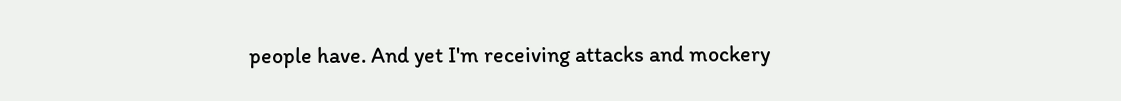people have. And yet I'm receiving attacks and mockery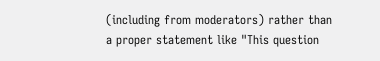(including from moderators) rather than a proper statement like "This question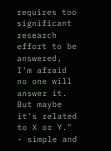requires too significant research effort to be answered, I'm afraid no one will answer it. But maybe it's related to X or Y." - simple and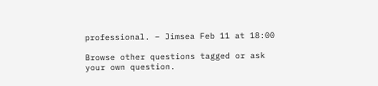professional. – Jimsea Feb 11 at 18:00

Browse other questions tagged or ask your own question.